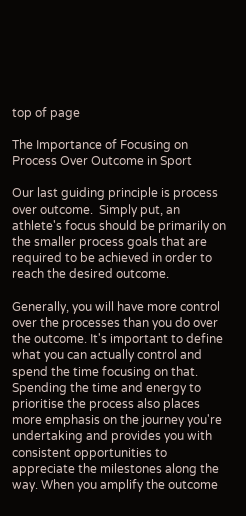top of page

The Importance of Focusing on Process Over Outcome in Sport

Our last guiding principle is process over outcome.  Simply put, an athlete's focus should be primarily on the smaller process goals that are required to be achieved in order to reach the desired outcome.

Generally, you will have more control over the processes than you do over the outcome. It's important to define what you can actually control and spend the time focusing on that. Spending the time and energy to prioritise the process also places more emphasis on the journey you're undertaking and provides you with consistent opportunities to appreciate the milestones along the way. When you amplify the outcome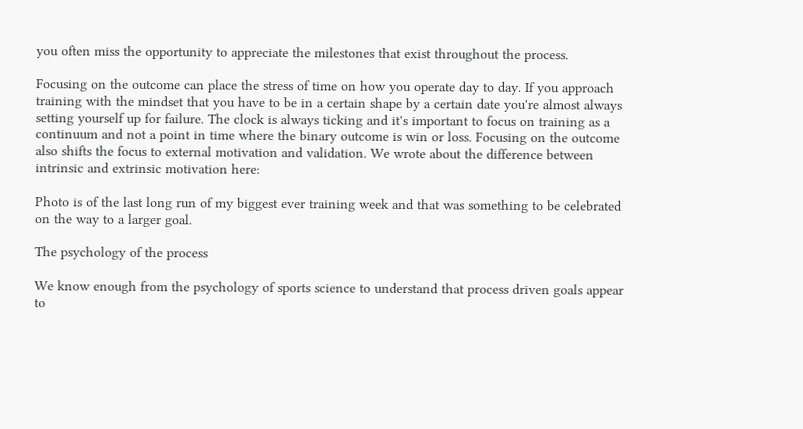you often miss the opportunity to appreciate the milestones that exist throughout the process.

Focusing on the outcome can place the stress of time on how you operate day to day. If you approach training with the mindset that you have to be in a certain shape by a certain date you're almost always setting yourself up for failure. The clock is always ticking and it's important to focus on training as a continuum and not a point in time where the binary outcome is win or loss. Focusing on the outcome also shifts the focus to external motivation and validation. We wrote about the difference between intrinsic and extrinsic motivation here:

Photo is of the last long run of my biggest ever training week and that was something to be celebrated on the way to a larger goal.

The psychology of the process

We know enough from the psychology of sports science to understand that process driven goals appear to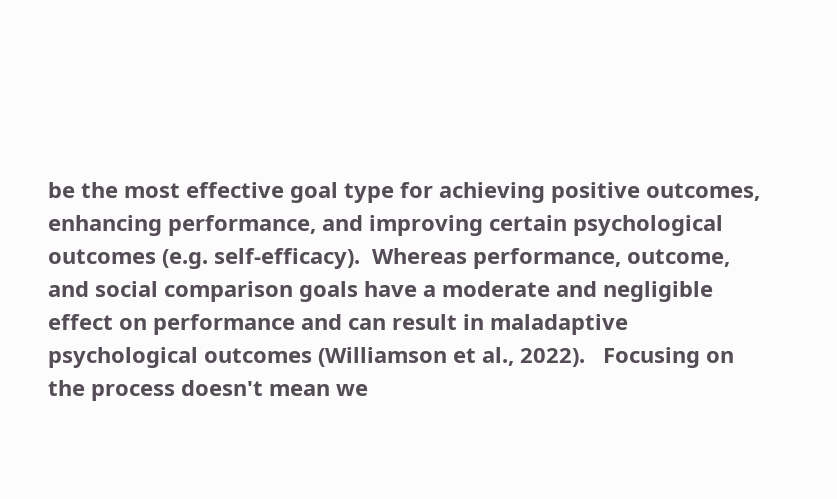be the most effective goal type for achieving positive outcomes, enhancing performance, and improving certain psychological outcomes (e.g. self-efficacy).  Whereas performance, outcome, and social comparison goals have a moderate and negligible effect on performance and can result in maladaptive psychological outcomes (Williamson et al., 2022).   Focusing on the process doesn't mean we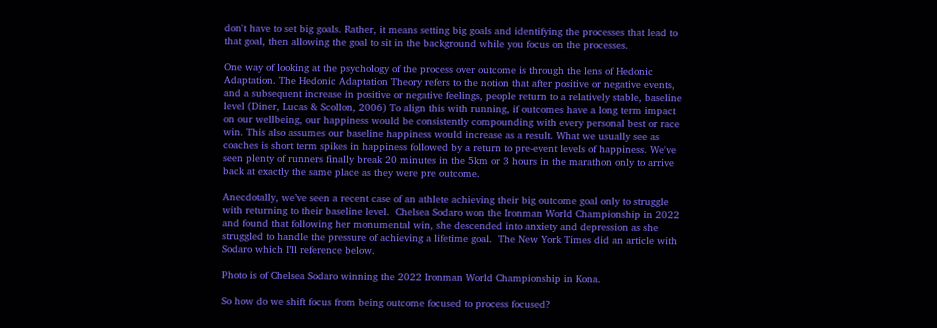don't have to set big goals. Rather, it means setting big goals and identifying the processes that lead to that goal, then allowing the goal to sit in the background while you focus on the processes.

One way of looking at the psychology of the process over outcome is through the lens of Hedonic Adaptation. The Hedonic Adaptation Theory refers to the notion that after positive or negative events, and a subsequent increase in positive or negative feelings, people return to a relatively stable, baseline level (Diner, Lucas & Scollon, 2006) To align this with running, if outcomes have a long term impact on our wellbeing, our happiness would be consistently compounding with every personal best or race win. This also assumes our baseline happiness would increase as a result. What we usually see as coaches is short term spikes in happiness followed by a return to pre-event levels of happiness. We've seen plenty of runners finally break 20 minutes in the 5km or 3 hours in the marathon only to arrive back at exactly the same place as they were pre outcome.

Anecdotally, we’ve seen a recent case of an athlete achieving their big outcome goal only to struggle with returning to their baseline level.  Chelsea Sodaro won the Ironman World Championship in 2022 and found that following her monumental win, she descended into anxiety and depression as she struggled to handle the pressure of achieving a lifetime goal.  The New York Times did an article with Sodaro which I’ll reference below.

Photo is of Chelsea Sodaro winning the 2022 Ironman World Championship in Kona.

So how do we shift focus from being outcome focused to process focused?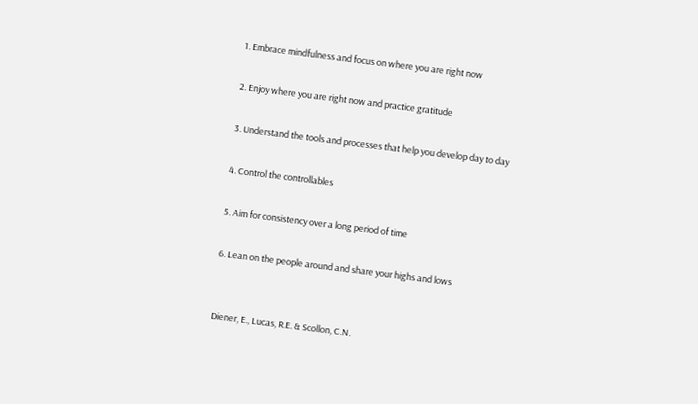1. Embrace mindfulness and focus on where you are right now

2. Enjoy where you are right now and practice gratitude

3. Understand the tools and processes that help you develop day to day

4. Control the controllables

5. Aim for consistency over a long period of time

6. Lean on the people around and share your highs and lows


Diener, E., Lucas, R.E. & Scollon, C.N.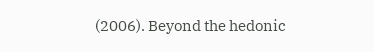(2006). Beyond the hedonic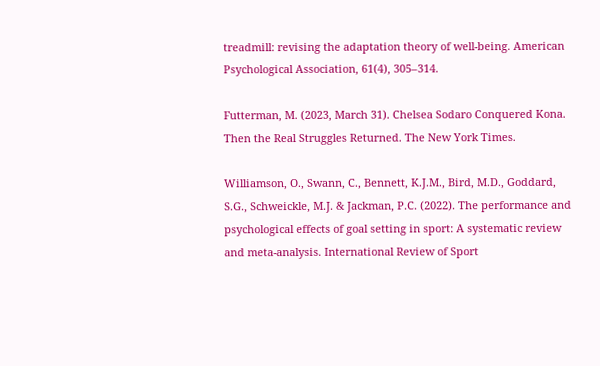treadmill: revising the adaptation theory of well-being. American Psychological Association, 61(4), 305–314.

Futterman, M. (2023, March 31). Chelsea Sodaro Conquered Kona. Then the Real Struggles Returned. The New York Times.

Williamson, O., Swann, C., Bennett, K.J.M., Bird, M.D., Goddard, S.G., Schweickle, M.J. & Jackman, P.C. (2022). The performance and psychological effects of goal setting in sport: A systematic review and meta-analysis. International Review of Sport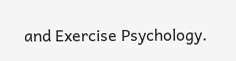and Exercise Psychology.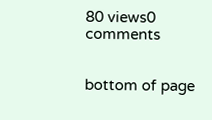80 views0 comments


bottom of page